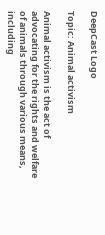DeepCast Logo

Topic: Animal activism

Animal activism is the act of advocating for the rights and welfare of animals through various means, including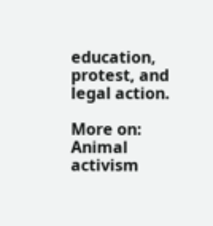education, protest, and legal action.

More on: Animal activism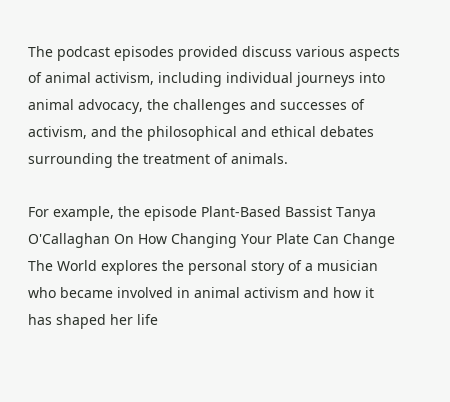The podcast episodes provided discuss various aspects of animal activism, including individual journeys into animal advocacy, the challenges and successes of activism, and the philosophical and ethical debates surrounding the treatment of animals.

For example, the episode Plant-Based Bassist Tanya O'Callaghan On How Changing Your Plate Can Change The World explores the personal story of a musician who became involved in animal activism and how it has shaped her life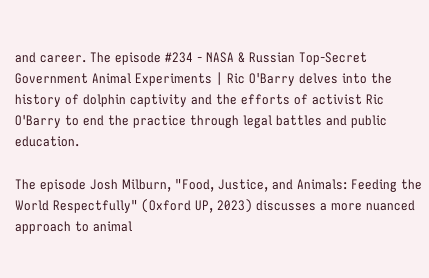and career. The episode #234 - NASA & Russian Top-Secret Government Animal Experiments | Ric O'Barry delves into the history of dolphin captivity and the efforts of activist Ric O'Barry to end the practice through legal battles and public education.

The episode Josh Milburn, "Food, Justice, and Animals: Feeding the World Respectfully" (Oxford UP, 2023) discusses a more nuanced approach to animal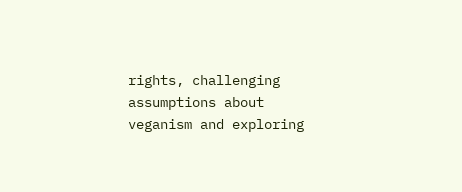rights, challenging assumptions about veganism and exploring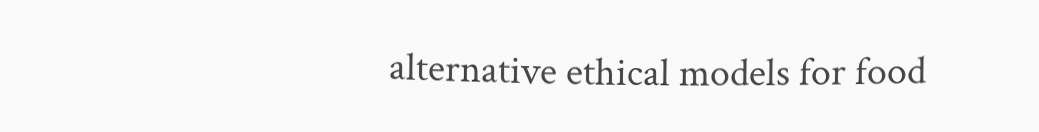alternative ethical models for food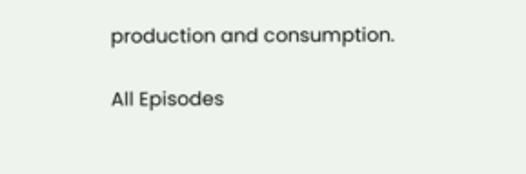production and consumption.

All Episodes